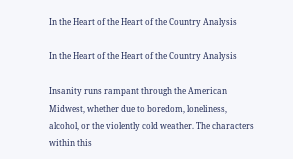In the Heart of the Heart of the Country Analysis

In the Heart of the Heart of the Country Analysis

Insanity runs rampant through the American Midwest, whether due to boredom, loneliness, alcohol, or the violently cold weather. The characters within this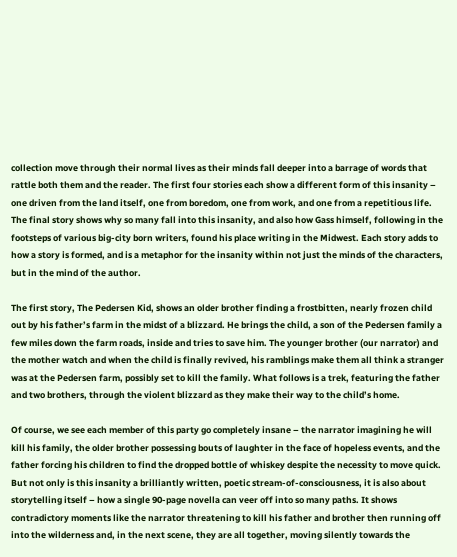collection move through their normal lives as their minds fall deeper into a barrage of words that rattle both them and the reader. The first four stories each show a different form of this insanity – one driven from the land itself, one from boredom, one from work, and one from a repetitious life. The final story shows why so many fall into this insanity, and also how Gass himself, following in the footsteps of various big-city born writers, found his place writing in the Midwest. Each story adds to how a story is formed, and is a metaphor for the insanity within not just the minds of the characters, but in the mind of the author.

The first story, The Pedersen Kid, shows an older brother finding a frostbitten, nearly frozen child out by his father’s farm in the midst of a blizzard. He brings the child, a son of the Pedersen family a few miles down the farm roads, inside and tries to save him. The younger brother (our narrator) and the mother watch and when the child is finally revived, his ramblings make them all think a stranger was at the Pedersen farm, possibly set to kill the family. What follows is a trek, featuring the father and two brothers, through the violent blizzard as they make their way to the child’s home.

Of course, we see each member of this party go completely insane – the narrator imagining he will kill his family, the older brother possessing bouts of laughter in the face of hopeless events, and the father forcing his children to find the dropped bottle of whiskey despite the necessity to move quick. But not only is this insanity a brilliantly written, poetic stream-of-consciousness, it is also about storytelling itself – how a single 90-page novella can veer off into so many paths. It shows contradictory moments like the narrator threatening to kill his father and brother then running off into the wilderness and, in the next scene, they are all together, moving silently towards the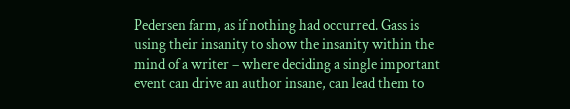Pedersen farm, as if nothing had occurred. Gass is using their insanity to show the insanity within the mind of a writer – where deciding a single important event can drive an author insane, can lead them to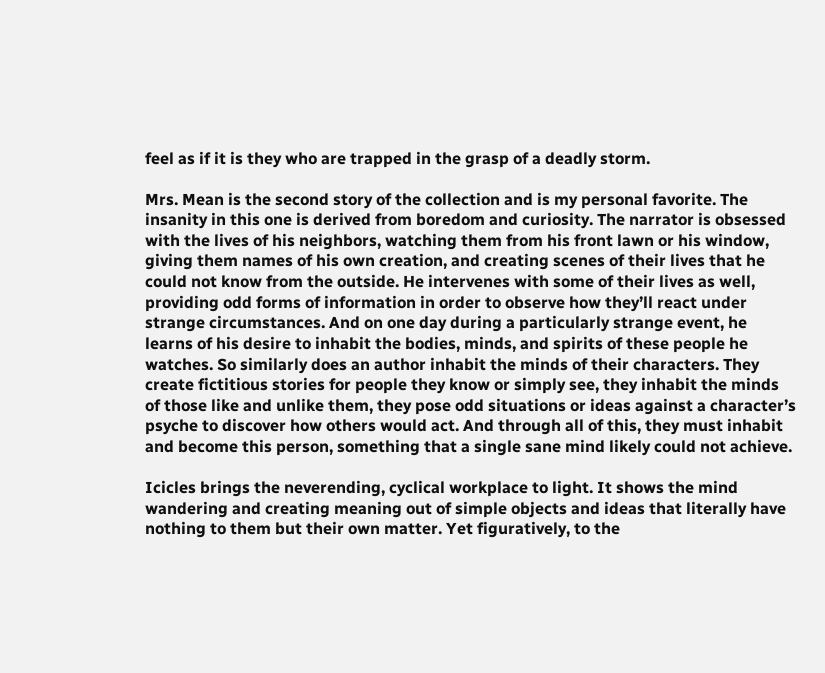feel as if it is they who are trapped in the grasp of a deadly storm.

Mrs. Mean is the second story of the collection and is my personal favorite. The insanity in this one is derived from boredom and curiosity. The narrator is obsessed with the lives of his neighbors, watching them from his front lawn or his window, giving them names of his own creation, and creating scenes of their lives that he could not know from the outside. He intervenes with some of their lives as well, providing odd forms of information in order to observe how they’ll react under strange circumstances. And on one day during a particularly strange event, he learns of his desire to inhabit the bodies, minds, and spirits of these people he watches. So similarly does an author inhabit the minds of their characters. They create fictitious stories for people they know or simply see, they inhabit the minds of those like and unlike them, they pose odd situations or ideas against a character’s psyche to discover how others would act. And through all of this, they must inhabit and become this person, something that a single sane mind likely could not achieve.

Icicles brings the neverending, cyclical workplace to light. It shows the mind wandering and creating meaning out of simple objects and ideas that literally have nothing to them but their own matter. Yet figuratively, to the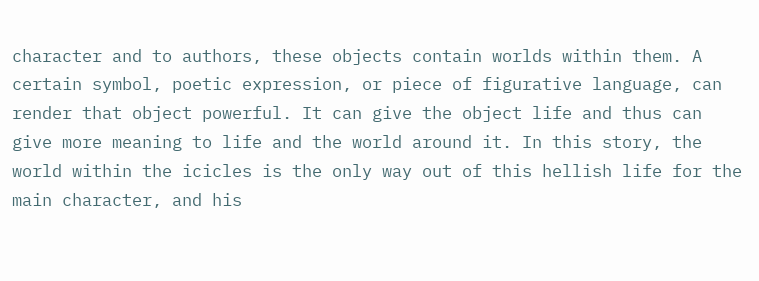character and to authors, these objects contain worlds within them. A certain symbol, poetic expression, or piece of figurative language, can render that object powerful. It can give the object life and thus can give more meaning to life and the world around it. In this story, the world within the icicles is the only way out of this hellish life for the main character, and his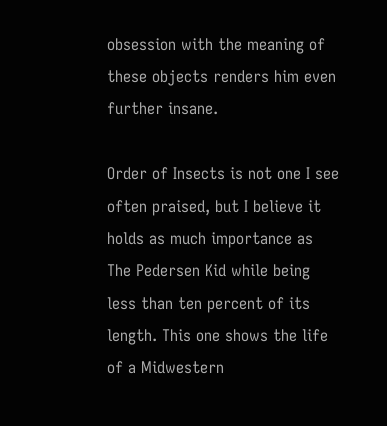obsession with the meaning of these objects renders him even further insane.

Order of Insects is not one I see often praised, but I believe it holds as much importance as The Pedersen Kid while being less than ten percent of its length. This one shows the life of a Midwestern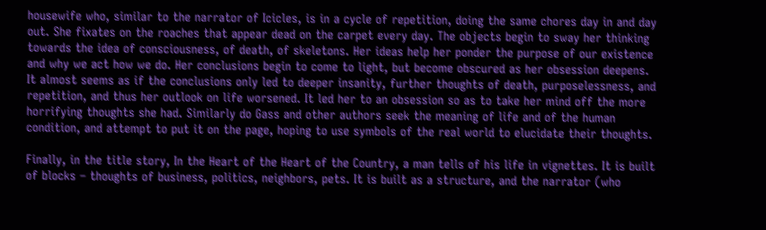housewife who, similar to the narrator of Icicles, is in a cycle of repetition, doing the same chores day in and day out. She fixates on the roaches that appear dead on the carpet every day. The objects begin to sway her thinking towards the idea of consciousness, of death, of skeletons. Her ideas help her ponder the purpose of our existence and why we act how we do. Her conclusions begin to come to light, but become obscured as her obsession deepens. It almost seems as if the conclusions only led to deeper insanity, further thoughts of death, purposelessness, and repetition, and thus her outlook on life worsened. It led her to an obsession so as to take her mind off the more horrifying thoughts she had. Similarly do Gass and other authors seek the meaning of life and of the human condition, and attempt to put it on the page, hoping to use symbols of the real world to elucidate their thoughts.

Finally, in the title story, In the Heart of the Heart of the Country, a man tells of his life in vignettes. It is built of blocks – thoughts of business, politics, neighbors, pets. It is built as a structure, and the narrator (who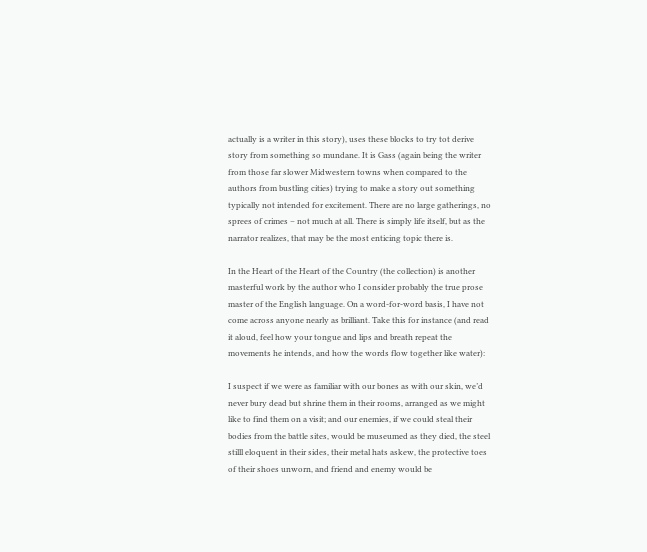actually is a writer in this story), uses these blocks to try tot derive story from something so mundane. It is Gass (again being the writer from those far slower Midwestern towns when compared to the authors from bustling cities) trying to make a story out something typically not intended for excitement. There are no large gatherings, no sprees of crimes – not much at all. There is simply life itself, but as the narrator realizes, that may be the most enticing topic there is.

In the Heart of the Heart of the Country (the collection) is another masterful work by the author who I consider probably the true prose master of the English language. On a word-for-word basis, I have not come across anyone nearly as brilliant. Take this for instance (and read it aloud, feel how your tongue and lips and breath repeat the movements he intends, and how the words flow together like water):

I suspect if we were as familiar with our bones as with our skin, we’d never bury dead but shrine them in their rooms, arranged as we might like to find them on a visit; and our enemies, if we could steal their bodies from the battle sites, would be museumed as they died, the steel stilll eloquent in their sides, their metal hats askew, the protective toes of their shoes unworn, and friend and enemy would be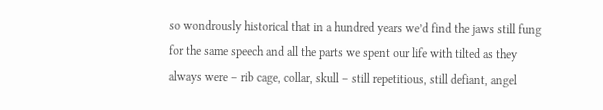so wondrously historical that in a hundred years we’d find the jaws still fung for the same speech and all the parts we spent our life with tilted as they always were – rib cage, collar, skull – still repetitious, still defiant, angel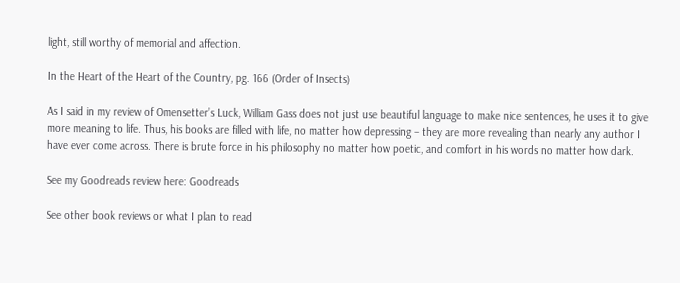light, still worthy of memorial and affection.

In the Heart of the Heart of the Country, pg. 166 (Order of Insects)

As I said in my review of Omensetter’s Luck, William Gass does not just use beautiful language to make nice sentences, he uses it to give more meaning to life. Thus, his books are filled with life, no matter how depressing – they are more revealing than nearly any author I have ever come across. There is brute force in his philosophy no matter how poetic, and comfort in his words no matter how dark.

See my Goodreads review here: Goodreads

See other book reviews or what I plan to read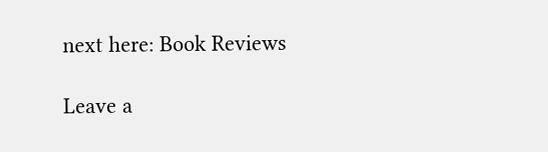next here: Book Reviews

Leave a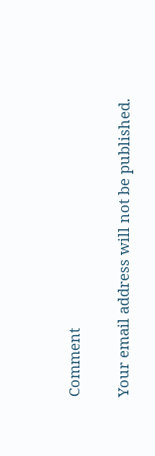Comment

Your email address will not be published.